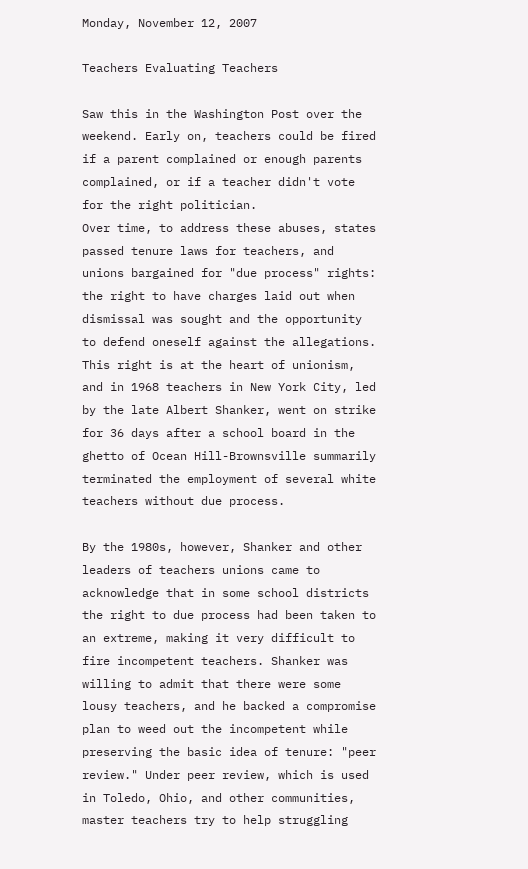Monday, November 12, 2007

Teachers Evaluating Teachers

Saw this in the Washington Post over the weekend. Early on, teachers could be fired if a parent complained or enough parents complained, or if a teacher didn't vote for the right politician.
Over time, to address these abuses, states passed tenure laws for teachers, and unions bargained for "due process" rights: the right to have charges laid out when dismissal was sought and the opportunity to defend oneself against the allegations. This right is at the heart of unionism, and in 1968 teachers in New York City, led by the late Albert Shanker, went on strike for 36 days after a school board in the ghetto of Ocean Hill-Brownsville summarily terminated the employment of several white teachers without due process.

By the 1980s, however, Shanker and other leaders of teachers unions came to acknowledge that in some school districts the right to due process had been taken to an extreme, making it very difficult to fire incompetent teachers. Shanker was willing to admit that there were some lousy teachers, and he backed a compromise plan to weed out the incompetent while preserving the basic idea of tenure: "peer review." Under peer review, which is used in Toledo, Ohio, and other communities, master teachers try to help struggling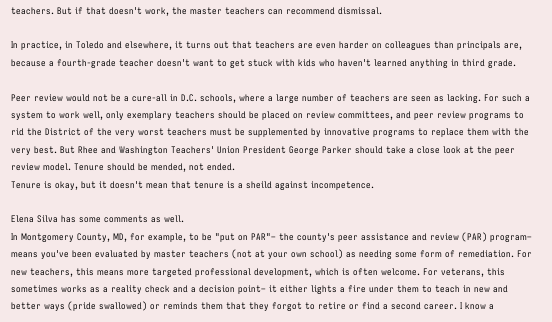teachers. But if that doesn't work, the master teachers can recommend dismissal.

In practice, in Toledo and elsewhere, it turns out that teachers are even harder on colleagues than principals are, because a fourth-grade teacher doesn't want to get stuck with kids who haven't learned anything in third grade.

Peer review would not be a cure-all in D.C. schools, where a large number of teachers are seen as lacking. For such a system to work well, only exemplary teachers should be placed on review committees, and peer review programs to rid the District of the very worst teachers must be supplemented by innovative programs to replace them with the very best. But Rhee and Washington Teachers' Union President George Parker should take a close look at the peer review model. Tenure should be mended, not ended.
Tenure is okay, but it doesn't mean that tenure is a sheild against incompetence.

Elena Silva has some comments as well.
In Montgomery County, MD, for example, to be "put on PAR"– the county's peer assistance and review (PAR) program– means you've been evaluated by master teachers (not at your own school) as needing some form of remediation. For new teachers, this means more targeted professional development, which is often welcome. For veterans, this sometimes works as a reality check and a decision point– it either lights a fire under them to teach in new and better ways (pride swallowed) or reminds them that they forgot to retire or find a second career. I know a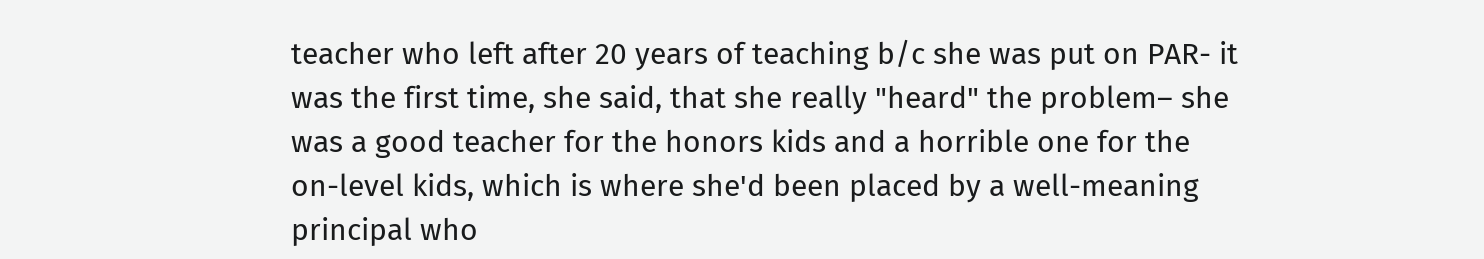teacher who left after 20 years of teaching b/c she was put on PAR- it was the first time, she said, that she really "heard" the problem– she was a good teacher for the honors kids and a horrible one for the on-level kids, which is where she'd been placed by a well-meaning principal who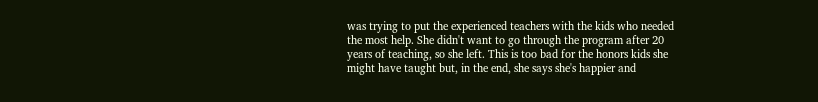was trying to put the experienced teachers with the kids who needed the most help. She didn't want to go through the program after 20 years of teaching, so she left. This is too bad for the honors kids she might have taught but, in the end, she says she's happier and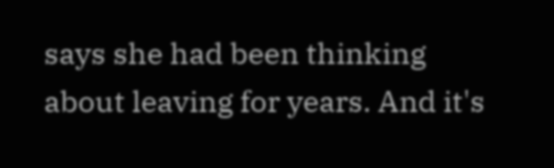says she had been thinking about leaving for years. And it's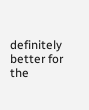definitely better for the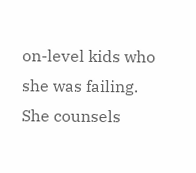on-level kids who she was failing. She counsels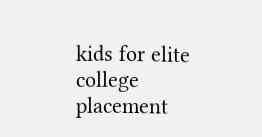kids for elite college placement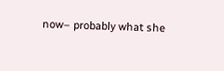now– probably what she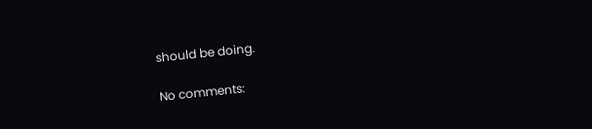should be doing.

No comments: